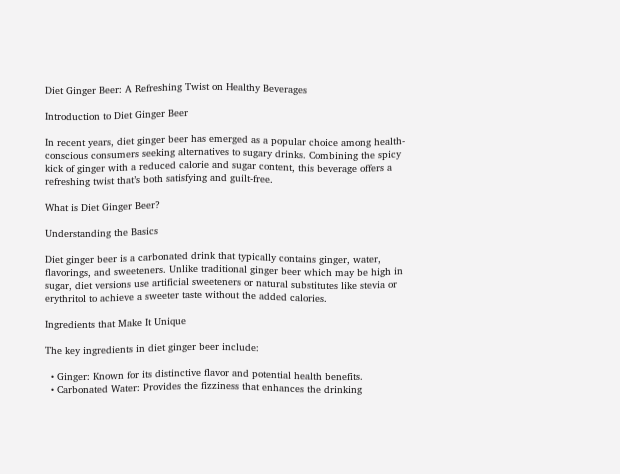Diet Ginger Beer: A Refreshing Twist on Healthy Beverages

Introduction to Diet Ginger Beer

In recent years, diet ginger beer has emerged as a popular choice among health-conscious consumers seeking alternatives to sugary drinks. Combining the spicy kick of ginger with a reduced calorie and sugar content, this beverage offers a refreshing twist that’s both satisfying and guilt-free.

What is Diet Ginger Beer?

Understanding the Basics

Diet ginger beer is a carbonated drink that typically contains ginger, water, flavorings, and sweeteners. Unlike traditional ginger beer which may be high in sugar, diet versions use artificial sweeteners or natural substitutes like stevia or erythritol to achieve a sweeter taste without the added calories.

Ingredients that Make It Unique

The key ingredients in diet ginger beer include:

  • Ginger: Known for its distinctive flavor and potential health benefits.
  • Carbonated Water: Provides the fizziness that enhances the drinking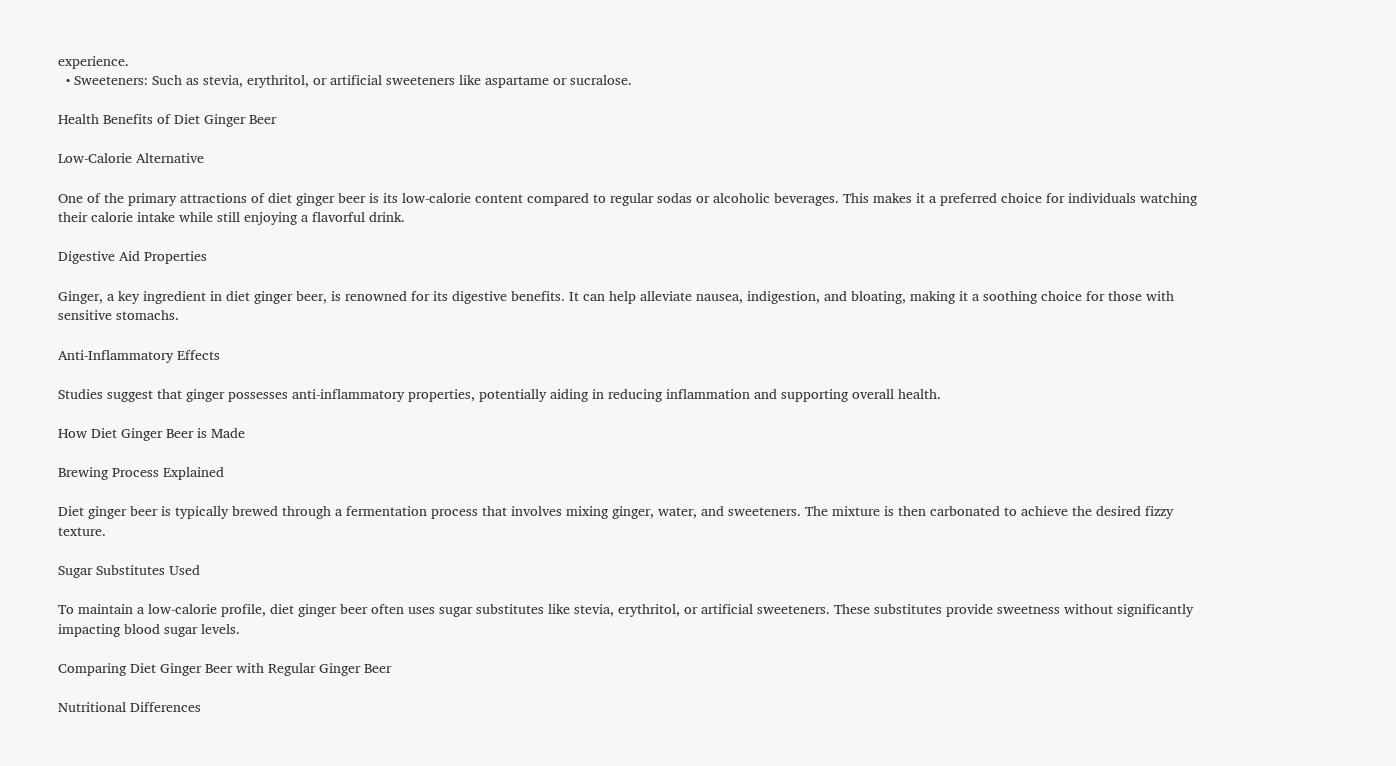experience.
  • Sweeteners: Such as stevia, erythritol, or artificial sweeteners like aspartame or sucralose.

Health Benefits of Diet Ginger Beer

Low-Calorie Alternative

One of the primary attractions of diet ginger beer is its low-calorie content compared to regular sodas or alcoholic beverages. This makes it a preferred choice for individuals watching their calorie intake while still enjoying a flavorful drink.

Digestive Aid Properties

Ginger, a key ingredient in diet ginger beer, is renowned for its digestive benefits. It can help alleviate nausea, indigestion, and bloating, making it a soothing choice for those with sensitive stomachs.

Anti-Inflammatory Effects

Studies suggest that ginger possesses anti-inflammatory properties, potentially aiding in reducing inflammation and supporting overall health.

How Diet Ginger Beer is Made

Brewing Process Explained

Diet ginger beer is typically brewed through a fermentation process that involves mixing ginger, water, and sweeteners. The mixture is then carbonated to achieve the desired fizzy texture.

Sugar Substitutes Used

To maintain a low-calorie profile, diet ginger beer often uses sugar substitutes like stevia, erythritol, or artificial sweeteners. These substitutes provide sweetness without significantly impacting blood sugar levels.

Comparing Diet Ginger Beer with Regular Ginger Beer

Nutritional Differences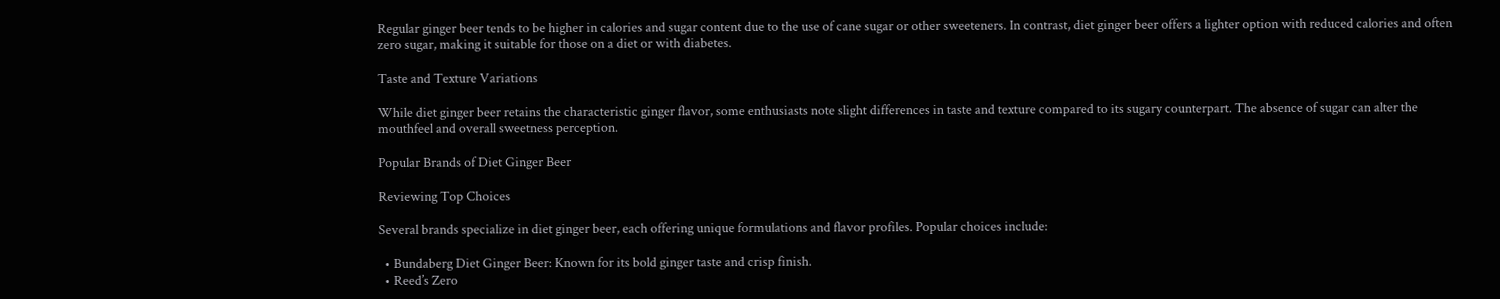Regular ginger beer tends to be higher in calories and sugar content due to the use of cane sugar or other sweeteners. In contrast, diet ginger beer offers a lighter option with reduced calories and often zero sugar, making it suitable for those on a diet or with diabetes.

Taste and Texture Variations

While diet ginger beer retains the characteristic ginger flavor, some enthusiasts note slight differences in taste and texture compared to its sugary counterpart. The absence of sugar can alter the mouthfeel and overall sweetness perception.

Popular Brands of Diet Ginger Beer

Reviewing Top Choices

Several brands specialize in diet ginger beer, each offering unique formulations and flavor profiles. Popular choices include:

  • Bundaberg Diet Ginger Beer: Known for its bold ginger taste and crisp finish.
  • Reed’s Zero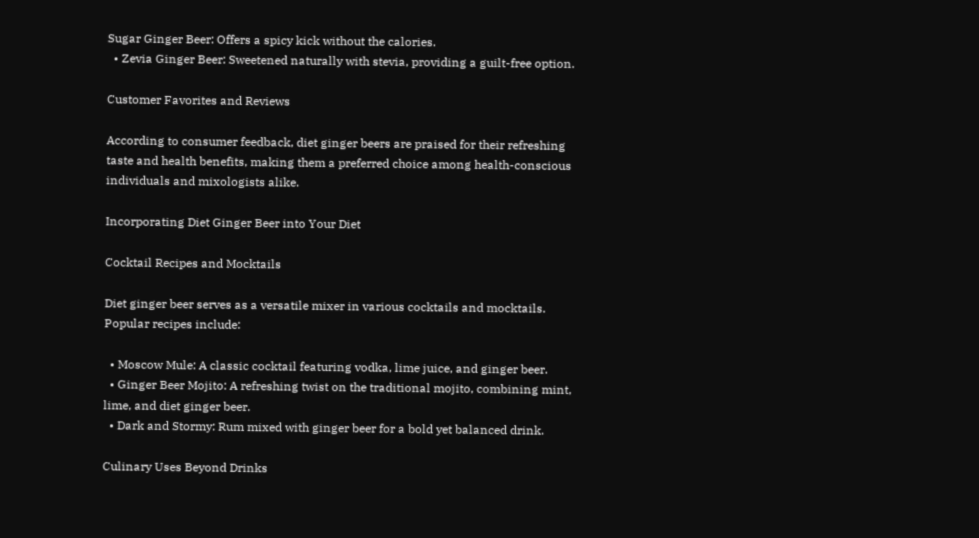Sugar Ginger Beer: Offers a spicy kick without the calories.
  • Zevia Ginger Beer: Sweetened naturally with stevia, providing a guilt-free option.

Customer Favorites and Reviews

According to consumer feedback, diet ginger beers are praised for their refreshing taste and health benefits, making them a preferred choice among health-conscious individuals and mixologists alike.

Incorporating Diet Ginger Beer into Your Diet

Cocktail Recipes and Mocktails

Diet ginger beer serves as a versatile mixer in various cocktails and mocktails. Popular recipes include:

  • Moscow Mule: A classic cocktail featuring vodka, lime juice, and ginger beer.
  • Ginger Beer Mojito: A refreshing twist on the traditional mojito, combining mint, lime, and diet ginger beer.
  • Dark and Stormy: Rum mixed with ginger beer for a bold yet balanced drink.

Culinary Uses Beyond Drinks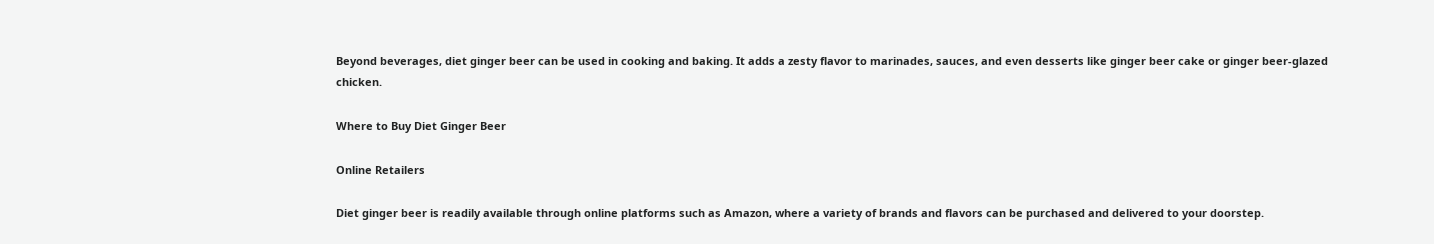Beyond beverages, diet ginger beer can be used in cooking and baking. It adds a zesty flavor to marinades, sauces, and even desserts like ginger beer cake or ginger beer-glazed chicken.

Where to Buy Diet Ginger Beer

Online Retailers

Diet ginger beer is readily available through online platforms such as Amazon, where a variety of brands and flavors can be purchased and delivered to your doorstep.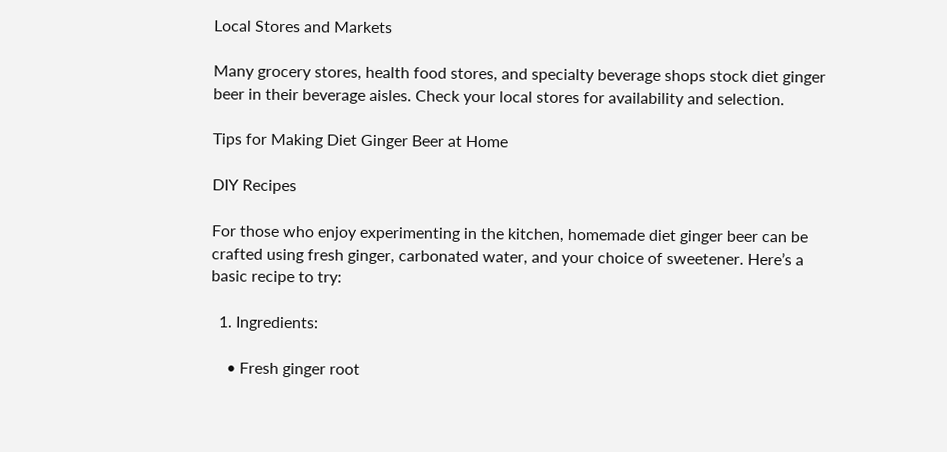Local Stores and Markets

Many grocery stores, health food stores, and specialty beverage shops stock diet ginger beer in their beverage aisles. Check your local stores for availability and selection.

Tips for Making Diet Ginger Beer at Home

DIY Recipes

For those who enjoy experimenting in the kitchen, homemade diet ginger beer can be crafted using fresh ginger, carbonated water, and your choice of sweetener. Here’s a basic recipe to try:

  1. Ingredients:

    • Fresh ginger root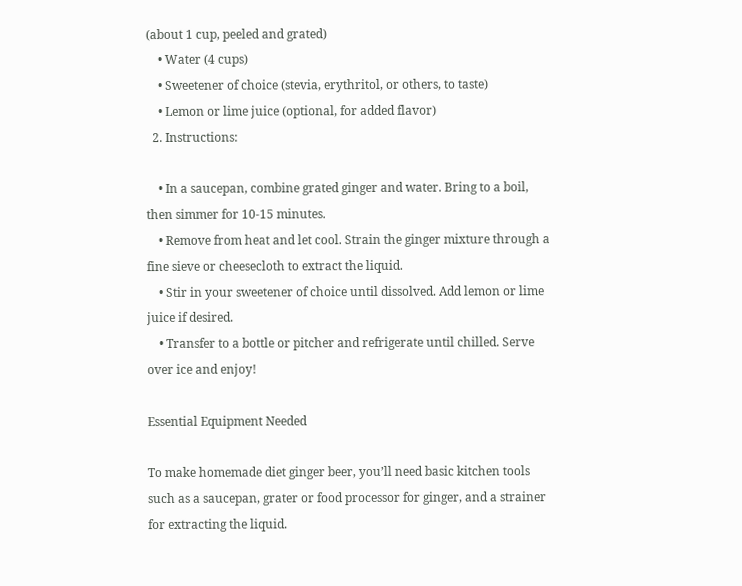(about 1 cup, peeled and grated)
    • Water (4 cups)
    • Sweetener of choice (stevia, erythritol, or others, to taste)
    • Lemon or lime juice (optional, for added flavor)
  2. Instructions:

    • In a saucepan, combine grated ginger and water. Bring to a boil, then simmer for 10-15 minutes.
    • Remove from heat and let cool. Strain the ginger mixture through a fine sieve or cheesecloth to extract the liquid.
    • Stir in your sweetener of choice until dissolved. Add lemon or lime juice if desired.
    • Transfer to a bottle or pitcher and refrigerate until chilled. Serve over ice and enjoy!

Essential Equipment Needed

To make homemade diet ginger beer, you’ll need basic kitchen tools such as a saucepan, grater or food processor for ginger, and a strainer for extracting the liquid.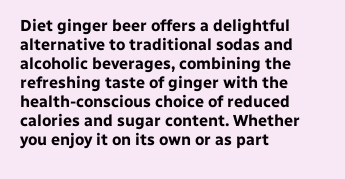Diet ginger beer offers a delightful alternative to traditional sodas and alcoholic beverages, combining the refreshing taste of ginger with the health-conscious choice of reduced calories and sugar content. Whether you enjoy it on its own or as part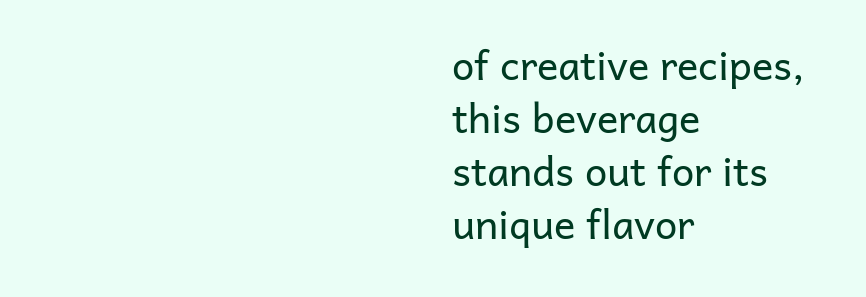of creative recipes, this beverage stands out for its unique flavor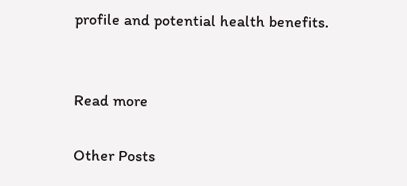profile and potential health benefits.


Read more

Other Posts